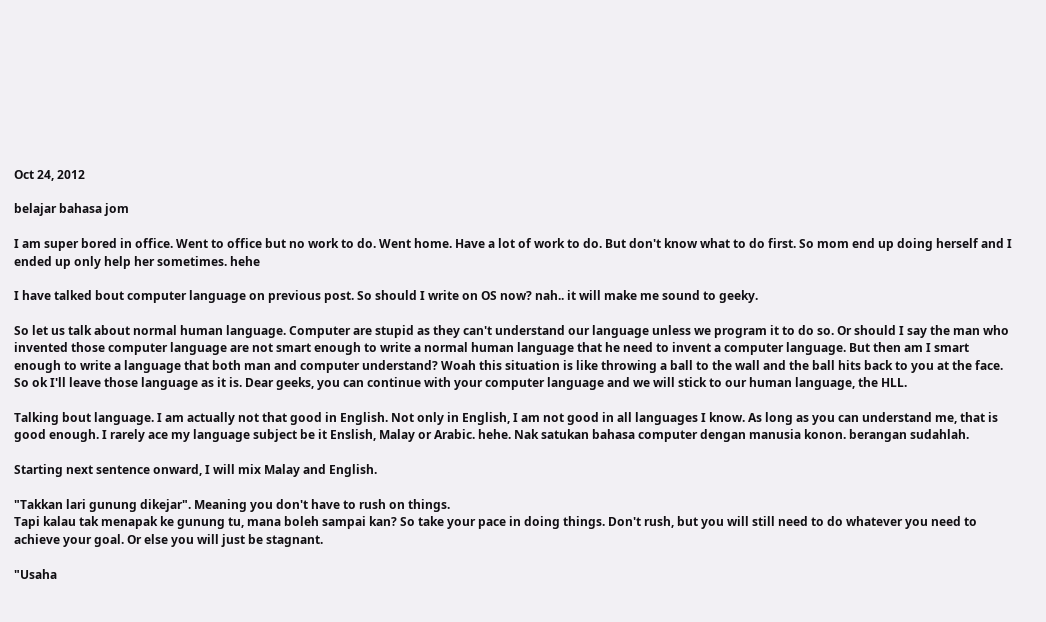Oct 24, 2012

belajar bahasa jom

I am super bored in office. Went to office but no work to do. Went home. Have a lot of work to do. But don't know what to do first. So mom end up doing herself and I ended up only help her sometimes. hehe

I have talked bout computer language on previous post. So should I write on OS now? nah.. it will make me sound to geeky.

So let us talk about normal human language. Computer are stupid as they can't understand our language unless we program it to do so. Or should I say the man who invented those computer language are not smart enough to write a normal human language that he need to invent a computer language. But then am I smart enough to write a language that both man and computer understand? Woah this situation is like throwing a ball to the wall and the ball hits back to you at the face. So ok I'll leave those language as it is. Dear geeks, you can continue with your computer language and we will stick to our human language, the HLL.

Talking bout language. I am actually not that good in English. Not only in English, I am not good in all languages I know. As long as you can understand me, that is good enough. I rarely ace my language subject be it Enslish, Malay or Arabic. hehe. Nak satukan bahasa computer dengan manusia konon. berangan sudahlah.

Starting next sentence onward, I will mix Malay and English.

"Takkan lari gunung dikejar". Meaning you don't have to rush on things.
Tapi kalau tak menapak ke gunung tu, mana boleh sampai kan? So take your pace in doing things. Don't rush, but you will still need to do whatever you need to achieve your goal. Or else you will just be stagnant.

"Usaha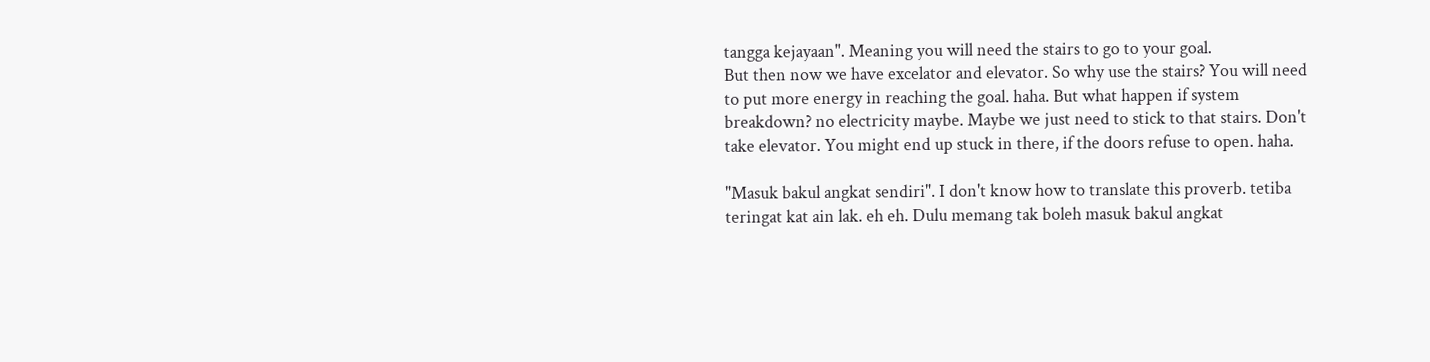tangga kejayaan". Meaning you will need the stairs to go to your goal.
But then now we have excelator and elevator. So why use the stairs? You will need to put more energy in reaching the goal. haha. But what happen if system breakdown? no electricity maybe. Maybe we just need to stick to that stairs. Don't take elevator. You might end up stuck in there, if the doors refuse to open. haha.

"Masuk bakul angkat sendiri". I don't know how to translate this proverb. tetiba teringat kat ain lak. eh eh. Dulu memang tak boleh masuk bakul angkat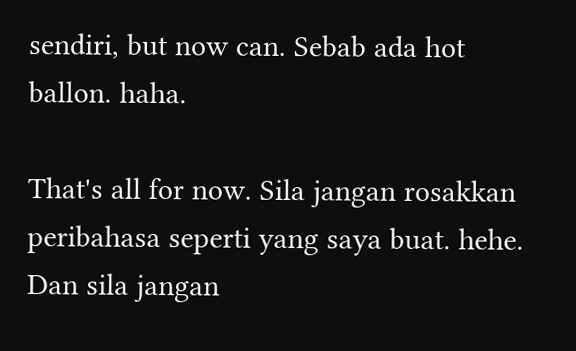sendiri, but now can. Sebab ada hot ballon. haha.

That's all for now. Sila jangan rosakkan peribahasa seperti yang saya buat. hehe. Dan sila jangan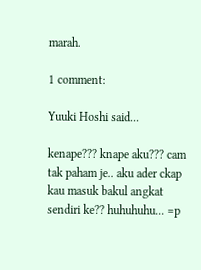marah.

1 comment:

Yuuki Hoshi said...

kenape??? knape aku??? cam tak paham je.. aku ader ckap kau masuk bakul angkat sendiri ke?? huhuhuhu... =p